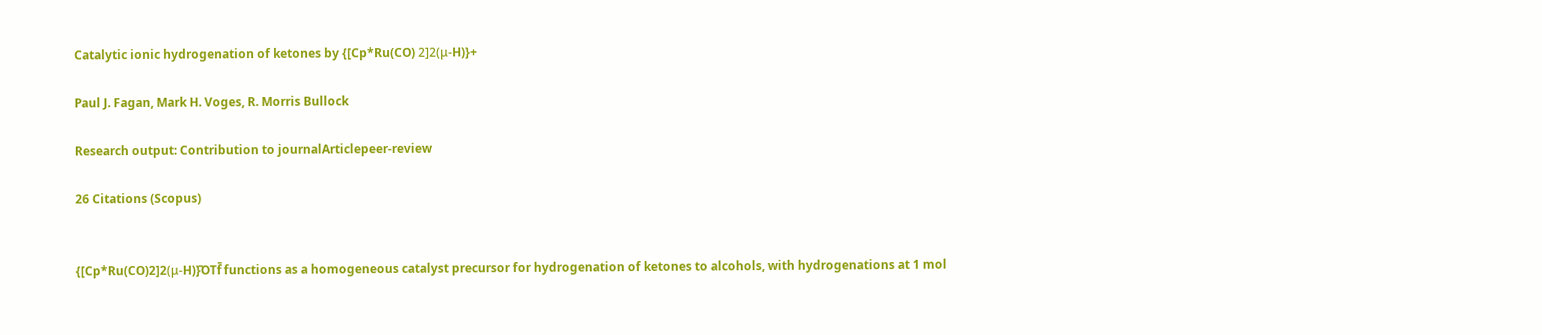Catalytic ionic hydrogenation of ketones by {[Cp*Ru(CO) 2]2(μ-H)}+

Paul J. Fagan, Mark H. Voges, R. Morris Bullock

Research output: Contribution to journalArticlepeer-review

26 Citations (Scopus)


{[Cp*Ru(CO)2]2(μ-H)}̄OTf̄ functions as a homogeneous catalyst precursor for hydrogenation of ketones to alcohols, with hydrogenations at 1 mol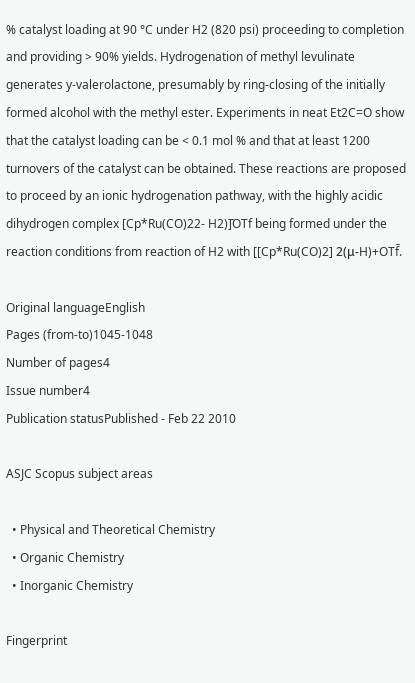% catalyst loading at 90 °C under H2 (820 psi) proceeding to completion and providing > 90% yields. Hydrogenation of methyl levulinate generates y-valerolactone, presumably by ring-closing of the initially formed alcohol with the methyl ester. Experiments in neat Et2C=O show that the catalyst loading can be < 0.1 mol % and that at least 1200 turnovers of the catalyst can be obtained. These reactions are proposed to proceed by an ionic hydrogenation pathway, with the highly acidic dihydrogen complex [Cp*Ru(CO)22- H2)]̄OTf being formed under the reaction conditions from reaction of H2 with [[Cp*Ru(CO)2] 2(μ-H)+OTf̄.

Original languageEnglish
Pages (from-to)1045-1048
Number of pages4
Issue number4
Publication statusPublished - Feb 22 2010

ASJC Scopus subject areas

  • Physical and Theoretical Chemistry
  • Organic Chemistry
  • Inorganic Chemistry

Fingerprint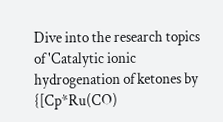Dive into the research topics of 'Catalytic ionic hydrogenation of ketones by {[Cp*Ru(CO)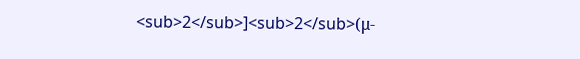<sub>2</sub>]<sub>2</sub>(μ-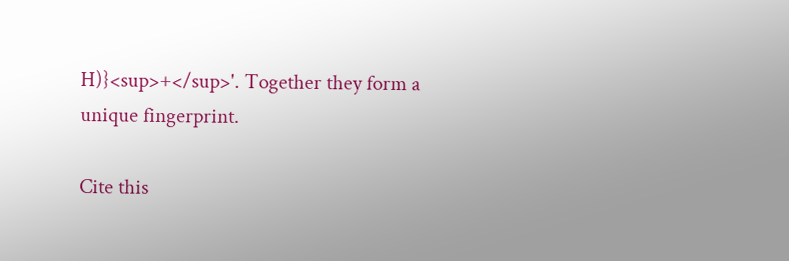H)}<sup>+</sup>'. Together they form a unique fingerprint.

Cite this